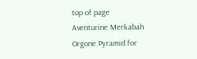top of page
Aventurine Merkabah Orgone Pyramid for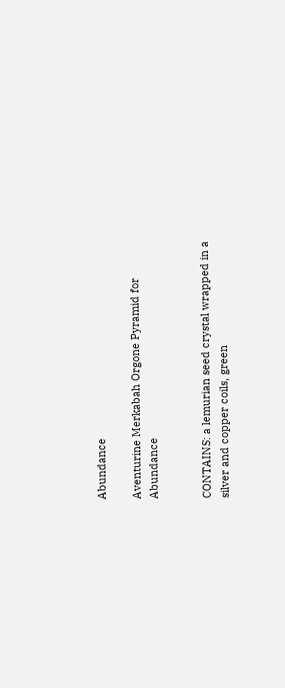Abundance

Aventurine Merkabah Orgone Pyramid for Abundance


CONTAINS: a lemurian seed crystal wrapped in a silver and copper coils, green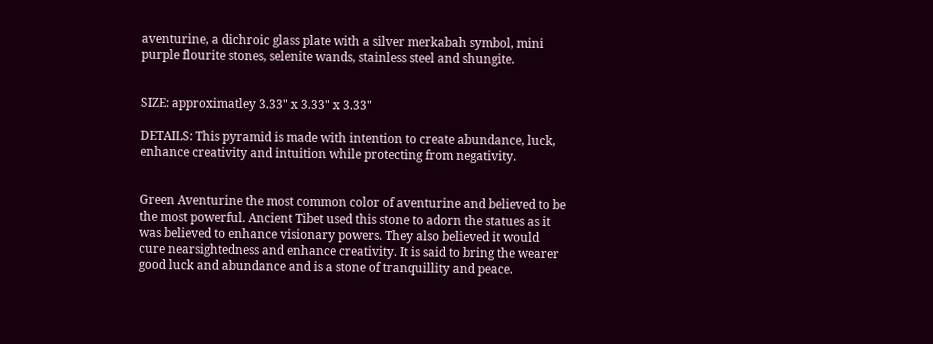aventurine, a dichroic glass plate with a silver merkabah symbol, mini purple flourite stones, selenite wands, stainless steel and shungite.


SIZE: approximatley 3.33" x 3.33" x 3.33"

DETAILS: This pyramid is made with intention to create abundance, luck, enhance creativity and intuition while protecting from negativity.


Green Aventurine the most common color of aventurine and believed to be the most powerful. Ancient Tibet used this stone to adorn the statues as it was believed to enhance visionary powers. They also believed it would cure nearsightedness and enhance creativity. It is said to bring the wearer good luck and abundance and is a stone of tranquillity and peace.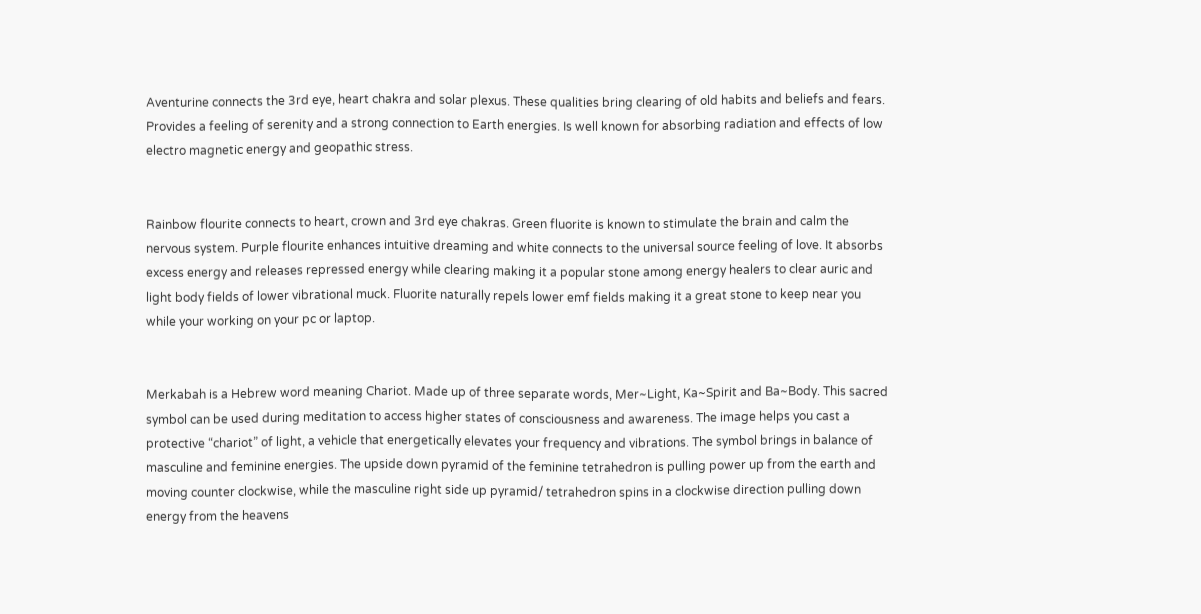Aventurine connects the 3rd eye, heart chakra and solar plexus. These qualities bring clearing of old habits and beliefs and fears. Provides a feeling of serenity and a strong connection to Earth energies. Is well known for absorbing radiation and effects of low electro magnetic energy and geopathic stress.


Rainbow flourite connects to heart, crown and 3rd eye chakras. Green fluorite is known to stimulate the brain and calm the nervous system. Purple flourite enhances intuitive dreaming and white connects to the universal source feeling of love. It absorbs excess energy and releases repressed energy while clearing making it a popular stone among energy healers to clear auric and light body fields of lower vibrational muck. Fluorite naturally repels lower emf fields making it a great stone to keep near you while your working on your pc or laptop.


Merkabah is a Hebrew word meaning Chariot. Made up of three separate words, Mer~Light, Ka~Spirit and Ba~Body. This sacred symbol can be used during meditation to access higher states of consciousness and awareness. The image helps you cast a protective “chariot” of light, a vehicle that energetically elevates your frequency and vibrations. The symbol brings in balance of masculine and feminine energies. The upside down pyramid of the feminine tetrahedron is pulling power up from the earth and moving counter clockwise, while the masculine right side up pyramid/ tetrahedron spins in a clockwise direction pulling down energy from the heavens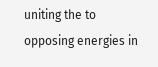uniting the to opposing energies in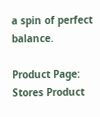a spin of perfect balance.

Product Page: Stores Product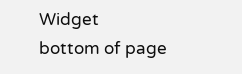Widget
bottom of page